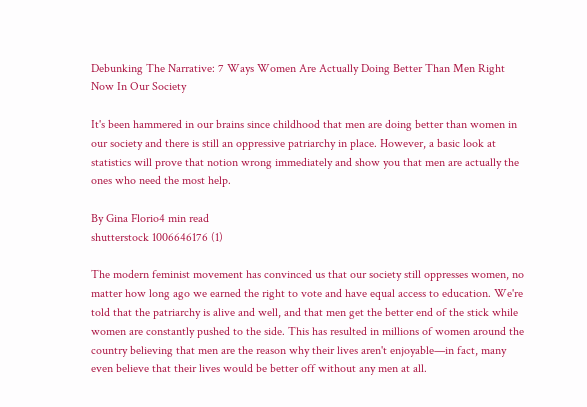Debunking The Narrative: 7 Ways Women Are Actually Doing Better Than Men Right Now In Our Society

It's been hammered in our brains since childhood that men are doing better than women in our society and there is still an oppressive patriarchy in place. However, a basic look at statistics will prove that notion wrong immediately and show you that men are actually the ones who need the most help.

By Gina Florio4 min read
shutterstock 1006646176 (1)

The modern feminist movement has convinced us that our society still oppresses women, no matter how long ago we earned the right to vote and have equal access to education. We're told that the patriarchy is alive and well, and that men get the better end of the stick while women are constantly pushed to the side. This has resulted in millions of women around the country believing that men are the reason why their lives aren't enjoyable—in fact, many even believe that their lives would be better off without any men at all.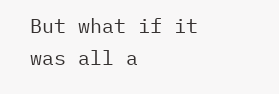But what if it was all a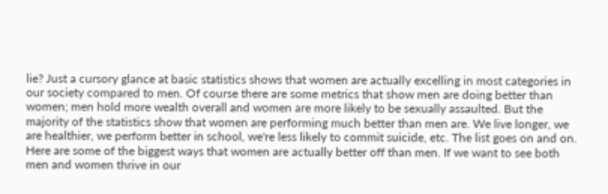lie? Just a cursory glance at basic statistics shows that women are actually excelling in most categories in our society compared to men. Of course there are some metrics that show men are doing better than women; men hold more wealth overall and women are more likely to be sexually assaulted. But the majority of the statistics show that women are performing much better than men are. We live longer, we are healthier, we perform better in school, we're less likely to commit suicide, etc. The list goes on and on. Here are some of the biggest ways that women are actually better off than men. If we want to see both men and women thrive in our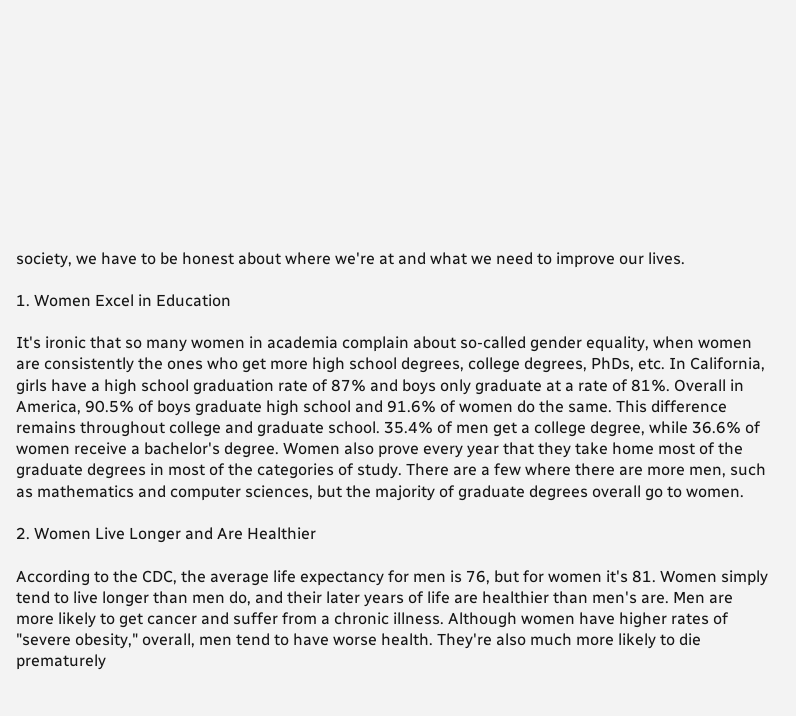society, we have to be honest about where we're at and what we need to improve our lives.

1. Women Excel in Education

It's ironic that so many women in academia complain about so-called gender equality, when women are consistently the ones who get more high school degrees, college degrees, PhDs, etc. In California, girls have a high school graduation rate of 87% and boys only graduate at a rate of 81%. Overall in America, 90.5% of boys graduate high school and 91.6% of women do the same. This difference remains throughout college and graduate school. 35.4% of men get a college degree, while 36.6% of women receive a bachelor's degree. Women also prove every year that they take home most of the graduate degrees in most of the categories of study. There are a few where there are more men, such as mathematics and computer sciences, but the majority of graduate degrees overall go to women.

2. Women Live Longer and Are Healthier

According to the CDC, the average life expectancy for men is 76, but for women it's 81. Women simply tend to live longer than men do, and their later years of life are healthier than men's are. Men are more likely to get cancer and suffer from a chronic illness. Although women have higher rates of "severe obesity," overall, men tend to have worse health. They're also much more likely to die prematurely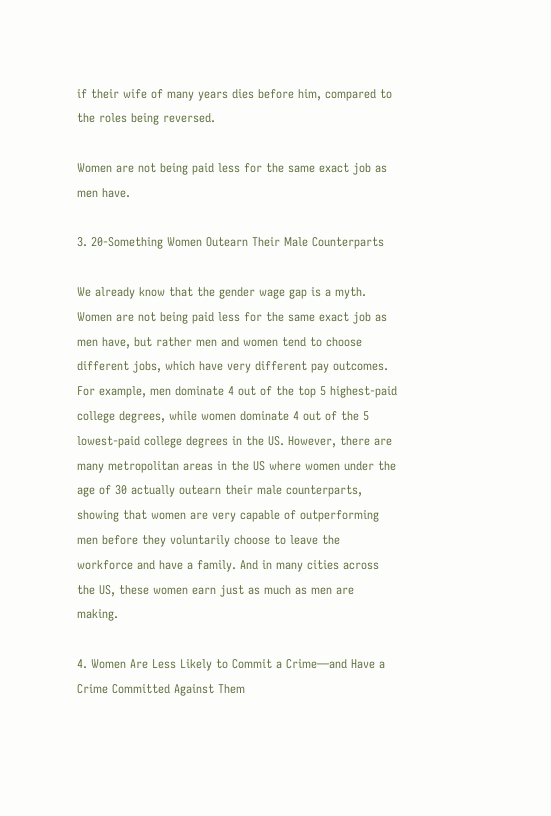if their wife of many years dies before him, compared to the roles being reversed.

Women are not being paid less for the same exact job as men have.

3. 20-Something Women Outearn Their Male Counterparts

We already know that the gender wage gap is a myth. Women are not being paid less for the same exact job as men have, but rather men and women tend to choose different jobs, which have very different pay outcomes. For example, men dominate 4 out of the top 5 highest-paid college degrees, while women dominate 4 out of the 5 lowest-paid college degrees in the US. However, there are many metropolitan areas in the US where women under the age of 30 actually outearn their male counterparts, showing that women are very capable of outperforming men before they voluntarily choose to leave the workforce and have a family. And in many cities across the US, these women earn just as much as men are making.

4. Women Are Less Likely to Commit a Crime—and Have a Crime Committed Against Them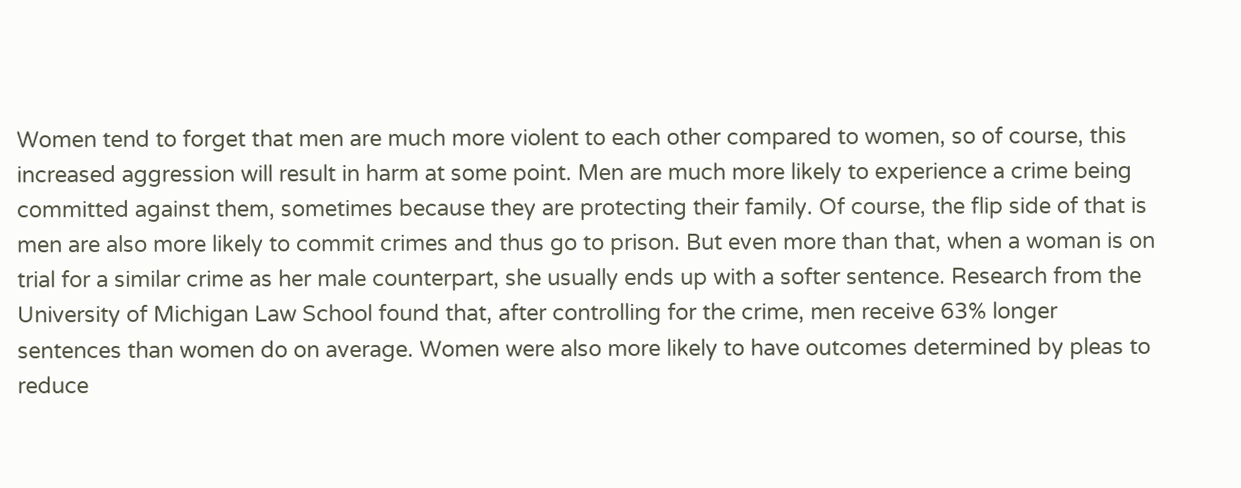Women tend to forget that men are much more violent to each other compared to women, so of course, this increased aggression will result in harm at some point. Men are much more likely to experience a crime being committed against them, sometimes because they are protecting their family. Of course, the flip side of that is men are also more likely to commit crimes and thus go to prison. But even more than that, when a woman is on trial for a similar crime as her male counterpart, she usually ends up with a softer sentence. Research from the University of Michigan Law School found that, after controlling for the crime, men receive 63% longer sentences than women do on average. Women were also more likely to have outcomes determined by pleas to reduce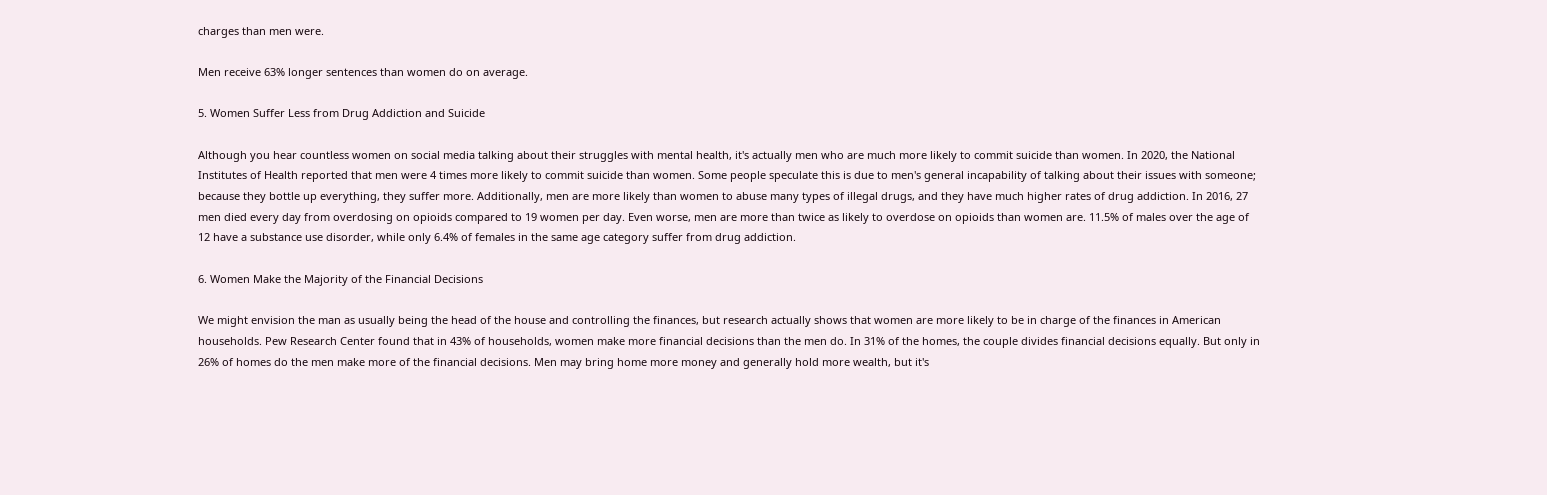charges than men were.

Men receive 63% longer sentences than women do on average.

5. Women Suffer Less from Drug Addiction and Suicide

Although you hear countless women on social media talking about their struggles with mental health, it's actually men who are much more likely to commit suicide than women. In 2020, the National Institutes of Health reported that men were 4 times more likely to commit suicide than women. Some people speculate this is due to men's general incapability of talking about their issues with someone; because they bottle up everything, they suffer more. Additionally, men are more likely than women to abuse many types of illegal drugs, and they have much higher rates of drug addiction. In 2016, 27 men died every day from overdosing on opioids compared to 19 women per day. Even worse, men are more than twice as likely to overdose on opioids than women are. 11.5% of males over the age of 12 have a substance use disorder, while only 6.4% of females in the same age category suffer from drug addiction.

6. Women Make the Majority of the Financial Decisions

We might envision the man as usually being the head of the house and controlling the finances, but research actually shows that women are more likely to be in charge of the finances in American households. Pew Research Center found that in 43% of households, women make more financial decisions than the men do. In 31% of the homes, the couple divides financial decisions equally. But only in 26% of homes do the men make more of the financial decisions. Men may bring home more money and generally hold more wealth, but it's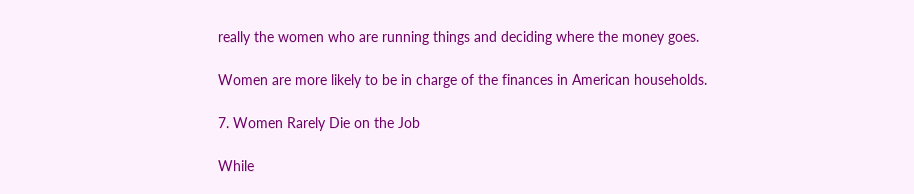really the women who are running things and deciding where the money goes.

Women are more likely to be in charge of the finances in American households.

7. Women Rarely Die on the Job

While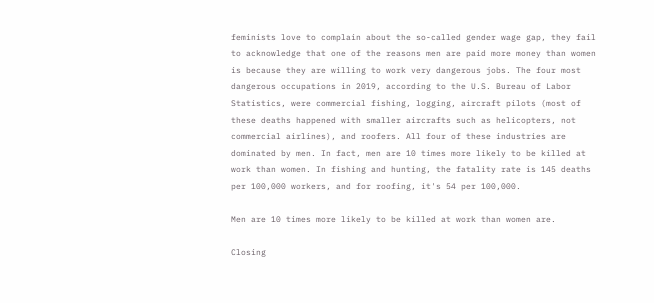feminists love to complain about the so-called gender wage gap, they fail to acknowledge that one of the reasons men are paid more money than women is because they are willing to work very dangerous jobs. The four most dangerous occupations in 2019, according to the U.S. Bureau of Labor Statistics, were commercial fishing, logging, aircraft pilots (most of these deaths happened with smaller aircrafts such as helicopters, not commercial airlines), and roofers. All four of these industries are dominated by men. In fact, men are 10 times more likely to be killed at work than women. In fishing and hunting, the fatality rate is 145 deaths per 100,000 workers, and for roofing, it's 54 per 100,000.

Men are 10 times more likely to be killed at work than women are.

Closing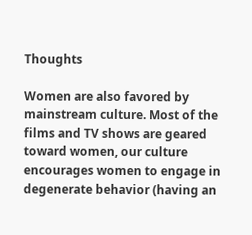Thoughts

Women are also favored by mainstream culture. Most of the films and TV shows are geared toward women, our culture encourages women to engage in degenerate behavior (having an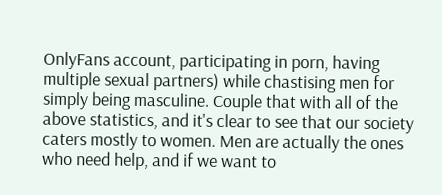OnlyFans account, participating in porn, having multiple sexual partners) while chastising men for simply being masculine. Couple that with all of the above statistics, and it's clear to see that our society caters mostly to women. Men are actually the ones who need help, and if we want to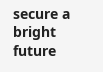secure a bright future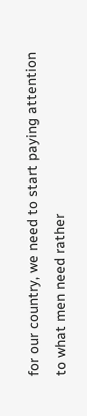for our country, we need to start paying attention to what men need rather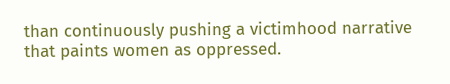than continuously pushing a victimhood narrative that paints women as oppressed.